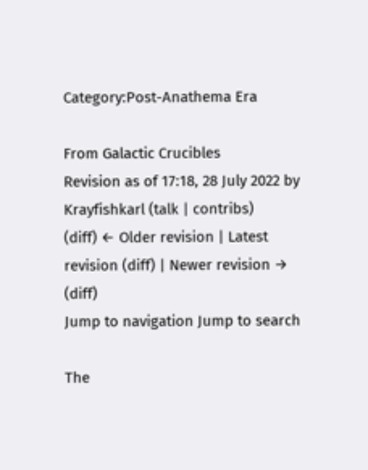Category:Post-Anathema Era

From Galactic Crucibles
Revision as of 17:18, 28 July 2022 by Krayfishkarl (talk | contribs)
(diff) ← Older revision | Latest revision (diff) | Newer revision → (diff)
Jump to navigation Jump to search

The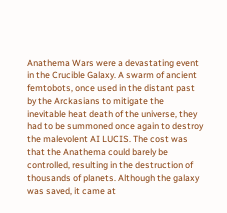Anathema Wars were a devastating event in the Crucible Galaxy. A swarm of ancient femtobots, once used in the distant past by the Arckasians to mitigate the inevitable heat death of the universe, they had to be summoned once again to destroy the malevolent AI LUCIS. The cost was that the Anathema could barely be controlled, resulting in the destruction of thousands of planets. Although the galaxy was saved, it came at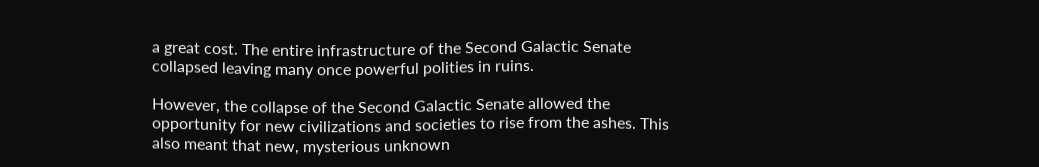a great cost. The entire infrastructure of the Second Galactic Senate collapsed leaving many once powerful polities in ruins.

However, the collapse of the Second Galactic Senate allowed the opportunity for new civilizations and societies to rise from the ashes. This also meant that new, mysterious unknown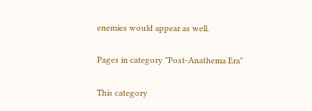enemies would appear as well.

Pages in category "Post-Anathema Era"

This category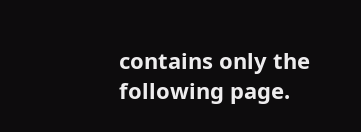contains only the following page.